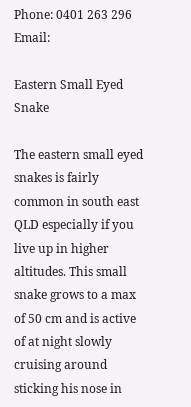Phone: 0401 263 296 Email:

Eastern Small Eyed Snake

The eastern small eyed snakes is fairly common in south east QLD especially if you live up in higher altitudes. This small snake grows to a max of 50 cm and is active of at night slowly cruising around sticking his nose in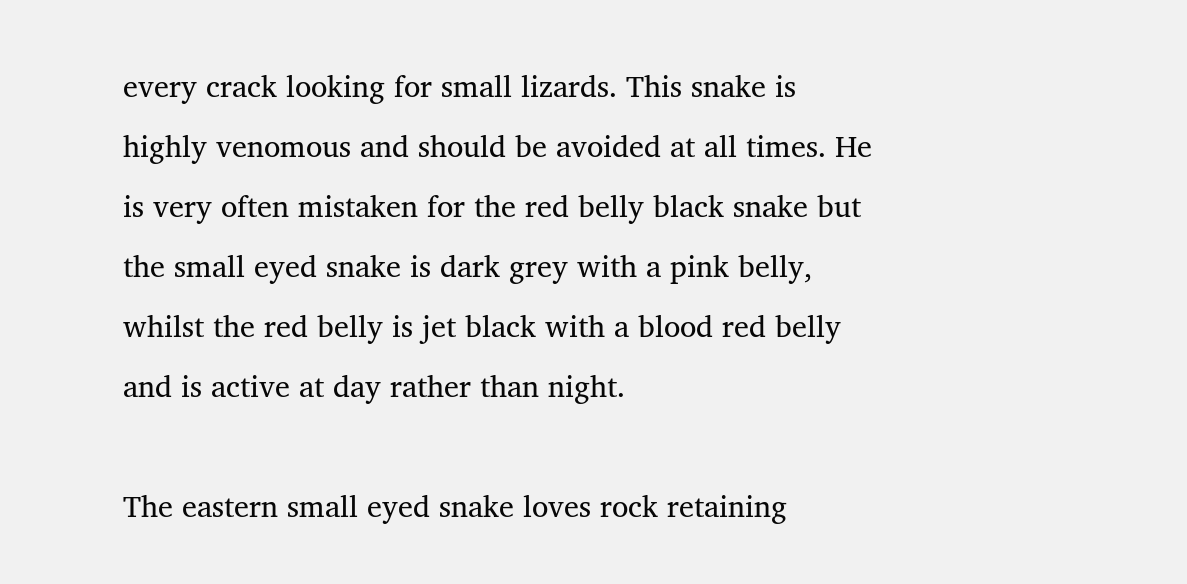every crack looking for small lizards. This snake is highly venomous and should be avoided at all times. He is very often mistaken for the red belly black snake but the small eyed snake is dark grey with a pink belly, whilst the red belly is jet black with a blood red belly and is active at day rather than night.

The eastern small eyed snake loves rock retaining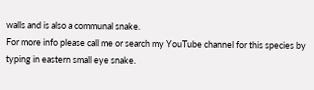walls and is also a communal snake.
For more info please call me or search my YouTube channel for this species by typing in eastern small eye snake.